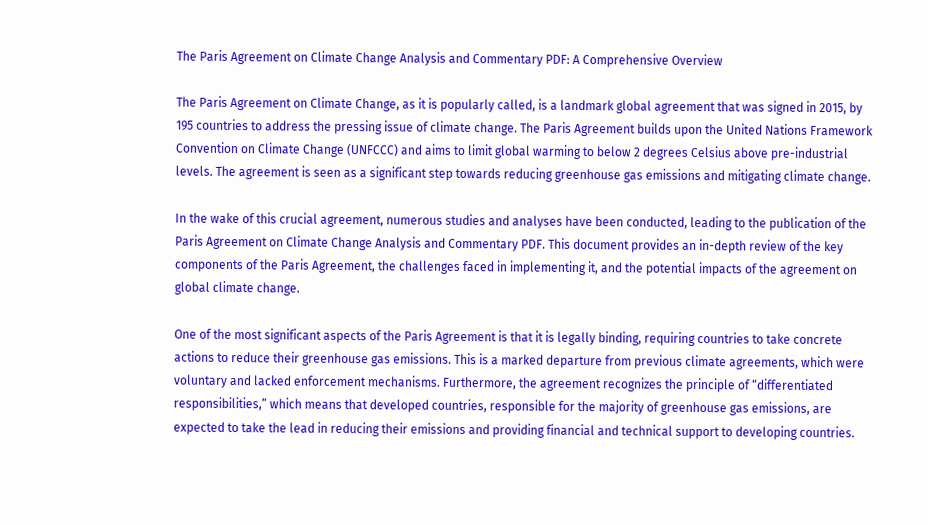The Paris Agreement on Climate Change Analysis and Commentary PDF: A Comprehensive Overview

The Paris Agreement on Climate Change, as it is popularly called, is a landmark global agreement that was signed in 2015, by 195 countries to address the pressing issue of climate change. The Paris Agreement builds upon the United Nations Framework Convention on Climate Change (UNFCCC) and aims to limit global warming to below 2 degrees Celsius above pre-industrial levels. The agreement is seen as a significant step towards reducing greenhouse gas emissions and mitigating climate change.

In the wake of this crucial agreement, numerous studies and analyses have been conducted, leading to the publication of the Paris Agreement on Climate Change Analysis and Commentary PDF. This document provides an in-depth review of the key components of the Paris Agreement, the challenges faced in implementing it, and the potential impacts of the agreement on global climate change.

One of the most significant aspects of the Paris Agreement is that it is legally binding, requiring countries to take concrete actions to reduce their greenhouse gas emissions. This is a marked departure from previous climate agreements, which were voluntary and lacked enforcement mechanisms. Furthermore, the agreement recognizes the principle of “differentiated responsibilities,” which means that developed countries, responsible for the majority of greenhouse gas emissions, are expected to take the lead in reducing their emissions and providing financial and technical support to developing countries.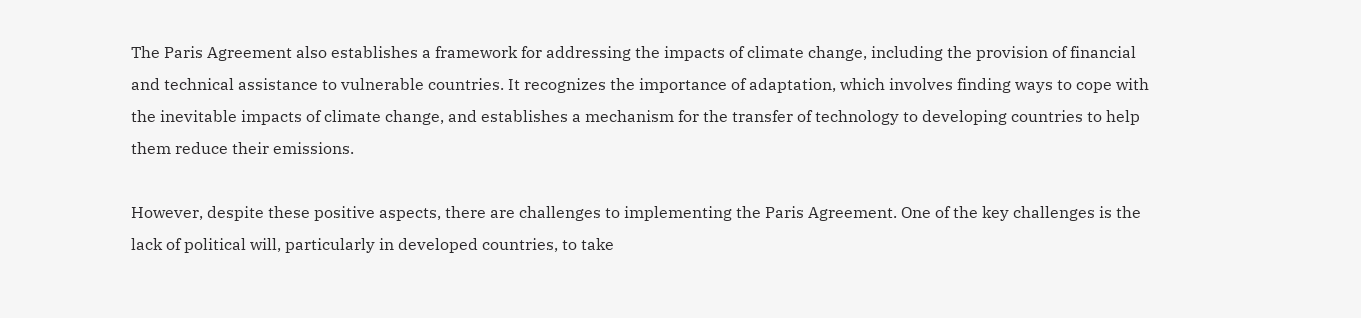The Paris Agreement also establishes a framework for addressing the impacts of climate change, including the provision of financial and technical assistance to vulnerable countries. It recognizes the importance of adaptation, which involves finding ways to cope with the inevitable impacts of climate change, and establishes a mechanism for the transfer of technology to developing countries to help them reduce their emissions.

However, despite these positive aspects, there are challenges to implementing the Paris Agreement. One of the key challenges is the lack of political will, particularly in developed countries, to take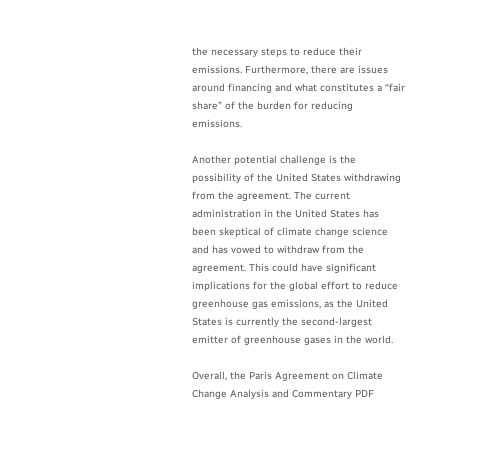the necessary steps to reduce their emissions. Furthermore, there are issues around financing and what constitutes a “fair share” of the burden for reducing emissions.

Another potential challenge is the possibility of the United States withdrawing from the agreement. The current administration in the United States has been skeptical of climate change science and has vowed to withdraw from the agreement. This could have significant implications for the global effort to reduce greenhouse gas emissions, as the United States is currently the second-largest emitter of greenhouse gases in the world.

Overall, the Paris Agreement on Climate Change Analysis and Commentary PDF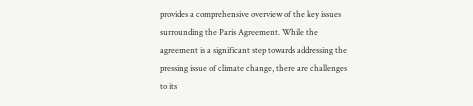provides a comprehensive overview of the key issues surrounding the Paris Agreement. While the agreement is a significant step towards addressing the pressing issue of climate change, there are challenges to its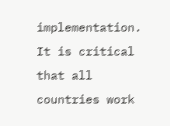implementation. It is critical that all countries work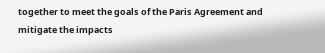together to meet the goals of the Paris Agreement and mitigate the impacts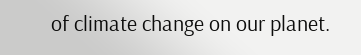of climate change on our planet.